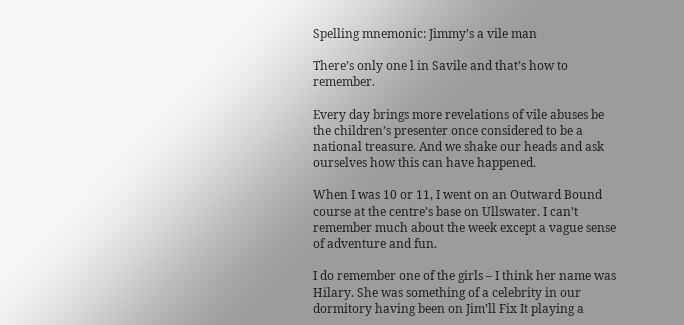Spelling mnemonic: Jimmy’s a vile man

There’s only one l in Savile and that’s how to remember.

Every day brings more revelations of vile abuses be the children’s presenter once considered to be a national treasure. And we shake our heads and ask ourselves how this can have happened.

When I was 10 or 11, I went on an Outward Bound course at the centre’s base on Ullswater. I can’t remember much about the week except a vague sense of adventure and fun.

I do remember one of the girls – I think her name was Hilary. She was something of a celebrity in our dormitory having been on Jim’ll Fix It playing a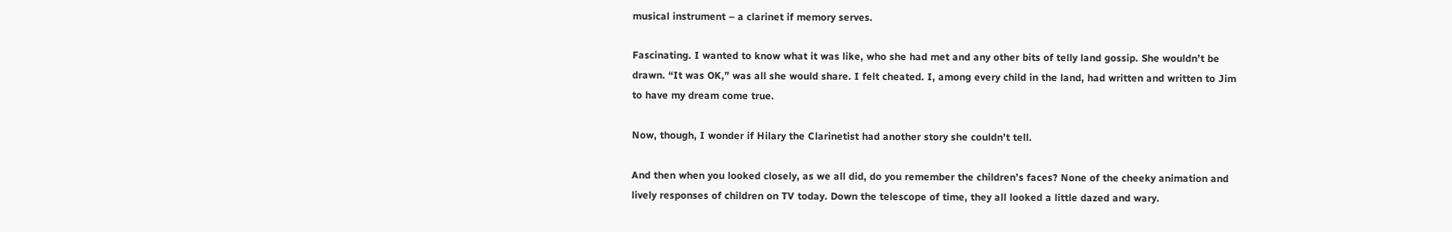musical instrument – a clarinet if memory serves.

Fascinating. I wanted to know what it was like, who she had met and any other bits of telly land gossip. She wouldn’t be drawn. “It was OK,” was all she would share. I felt cheated. I, among every child in the land, had written and written to Jim to have my dream come true.

Now, though, I wonder if Hilary the Clarinetist had another story she couldn’t tell.

And then when you looked closely, as we all did, do you remember the children’s faces? None of the cheeky animation and lively responses of children on TV today. Down the telescope of time, they all looked a little dazed and wary.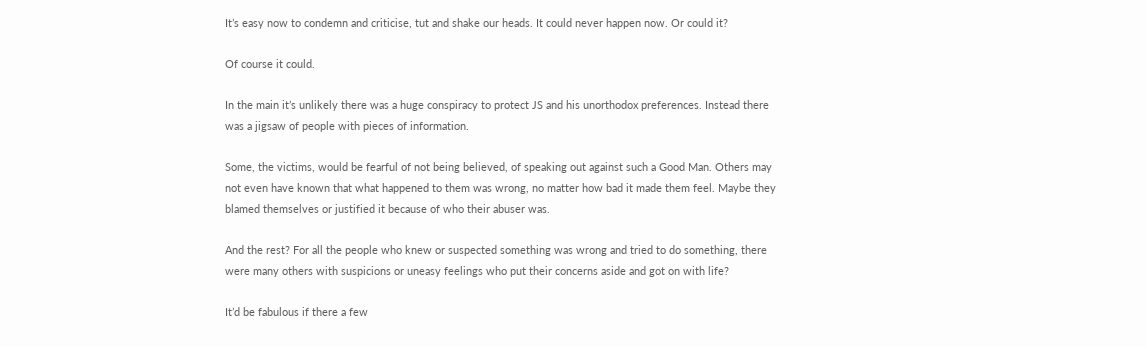It’s easy now to condemn and criticise, tut and shake our heads. It could never happen now. Or could it?

Of course it could.

In the main it’s unlikely there was a huge conspiracy to protect JS and his unorthodox preferences. Instead there was a jigsaw of people with pieces of information.

Some, the victims, would be fearful of not being believed, of speaking out against such a Good Man. Others may not even have known that what happened to them was wrong, no matter how bad it made them feel. Maybe they blamed themselves or justified it because of who their abuser was.

And the rest? For all the people who knew or suspected something was wrong and tried to do something, there were many others with suspicions or uneasy feelings who put their concerns aside and got on with life?

It’d be fabulous if there a few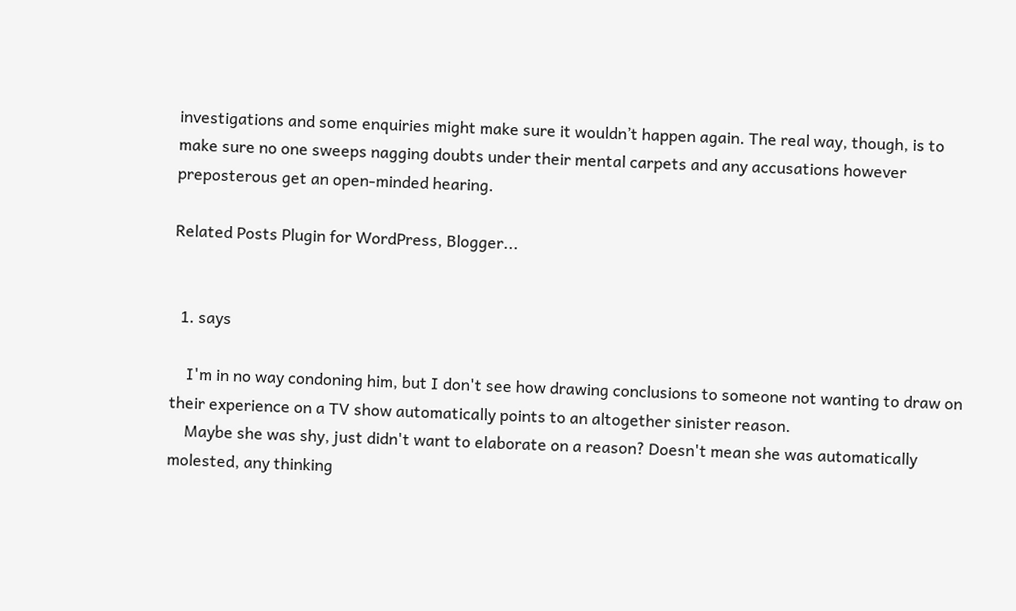investigations and some enquiries might make sure it wouldn’t happen again. The real way, though, is to make sure no one sweeps nagging doubts under their mental carpets and any accusations however preposterous get an open-minded hearing.

Related Posts Plugin for WordPress, Blogger...


  1. says

    I'm in no way condoning him, but I don't see how drawing conclusions to someone not wanting to draw on their experience on a TV show automatically points to an altogether sinister reason.
    Maybe she was shy, just didn't want to elaborate on a reason? Doesn't mean she was automatically molested, any thinking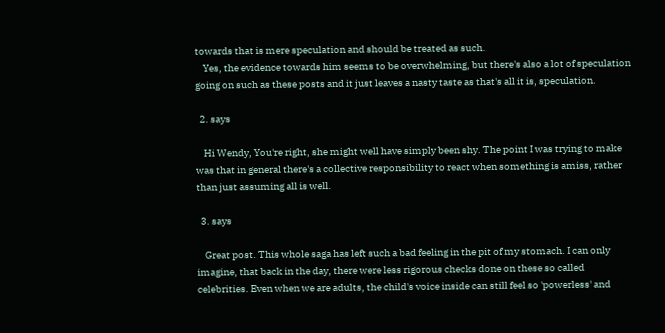towards that is mere speculation and should be treated as such.
    Yes, the evidence towards him seems to be overwhelming, but there's also a lot of speculation going on such as these posts and it just leaves a nasty taste as that's all it is, speculation.

  2. says

    Hi Wendy, You're right, she might well have simply been shy. The point I was trying to make was that in general there's a collective responsibility to react when something is amiss, rather than just assuming all is well.

  3. says

    Great post. This whole saga has left such a bad feeling in the pit of my stomach. I can only imagine, that back in the day, there were less rigorous checks done on these so called celebrities. Even when we are adults, the child's voice inside can still feel so 'powerless' and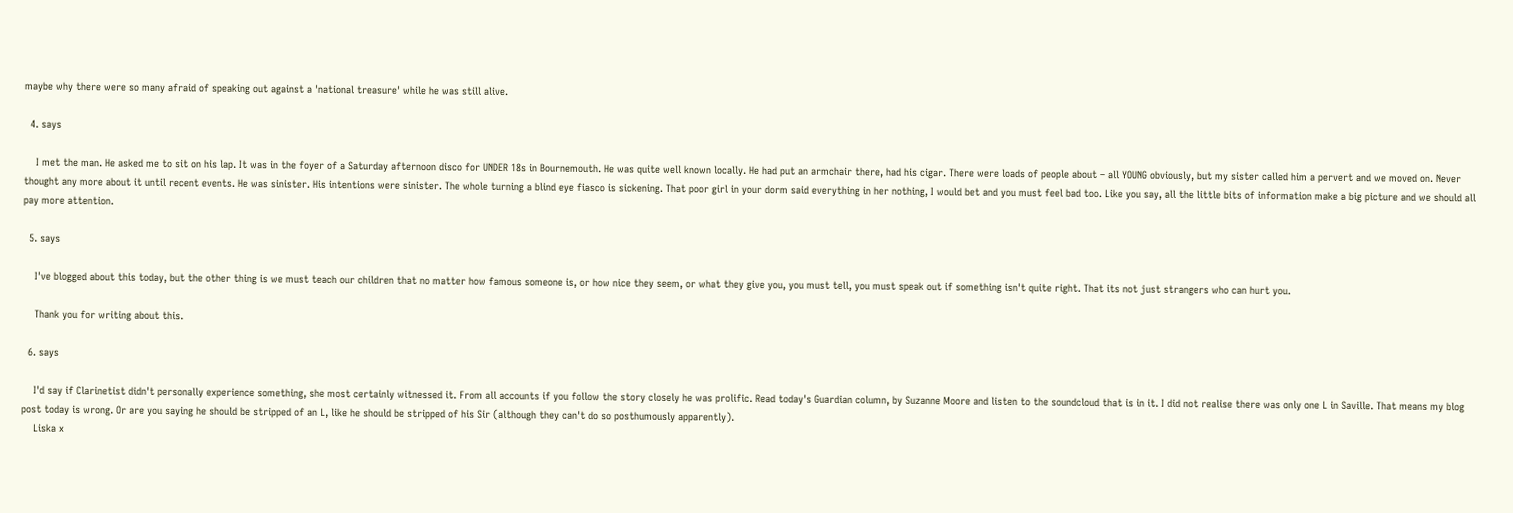maybe why there were so many afraid of speaking out against a 'national treasure' while he was still alive.

  4. says

    I met the man. He asked me to sit on his lap. It was in the foyer of a Saturday afternoon disco for UNDER 18s in Bournemouth. He was quite well known locally. He had put an armchair there, had his cigar. There were loads of people about – all YOUNG obviously, but my sister called him a pervert and we moved on. Never thought any more about it until recent events. He was sinister. His intentions were sinister. The whole turning a blind eye fiasco is sickening. That poor girl in your dorm said everything in her nothing, I would bet and you must feel bad too. Like you say, all the little bits of information make a big picture and we should all pay more attention.

  5. says

    I've blogged about this today, but the other thing is we must teach our children that no matter how famous someone is, or how nice they seem, or what they give you, you must tell, you must speak out if something isn't quite right. That its not just strangers who can hurt you.

    Thank you for writing about this.

  6. says

    I'd say if Clarinetist didn't personally experience something, she most certainly witnessed it. From all accounts if you follow the story closely he was prolific. Read today's Guardian column, by Suzanne Moore and listen to the soundcloud that is in it. I did not realise there was only one L in Saville. That means my blog post today is wrong. Or are you saying he should be stripped of an L, like he should be stripped of his Sir (although they can't do so posthumously apparently).
    Liska x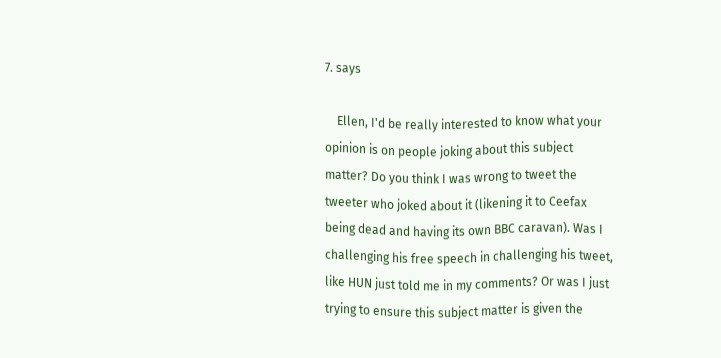7. says

    Ellen, I'd be really interested to know what your opinion is on people joking about this subject matter? Do you think I was wrong to tweet the tweeter who joked about it (likening it to Ceefax being dead and having its own BBC caravan). Was I challenging his free speech in challenging his tweet, like HUN just told me in my comments? Or was I just trying to ensure this subject matter is given the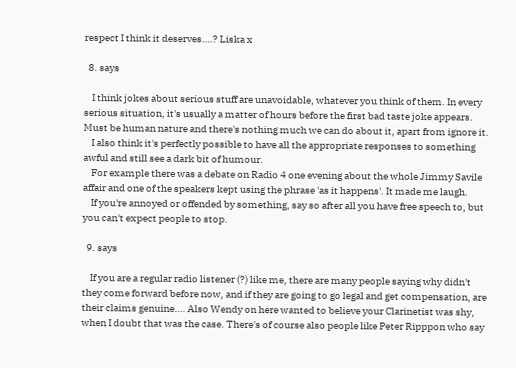respect I think it deserves….? Liska x

  8. says

    I think jokes about serious stuff are unavoidable, whatever you think of them. In every serious situation, it's usually a matter of hours before the first bad taste joke appears. Must be human nature and there's nothing much we can do about it, apart from ignore it.
    I also think it's perfectly possible to have all the appropriate responses to something awful and still see a dark bit of humour.
    For example there was a debate on Radio 4 one evening about the whole Jimmy Savile affair and one of the speakers kept using the phrase 'as it happens'. It made me laugh.
    If you're annoyed or offended by something, say so after all you have free speech to, but you can't expect people to stop.

  9. says

    If you are a regular radio listener (?) like me, there are many people saying why didn't they come forward before now, and if they are going to go legal and get compensation, are their claims genuine…. Also Wendy on here wanted to believe your Clarinetist was shy, when I doubt that was the case. There's of course also people like Peter Ripppon who say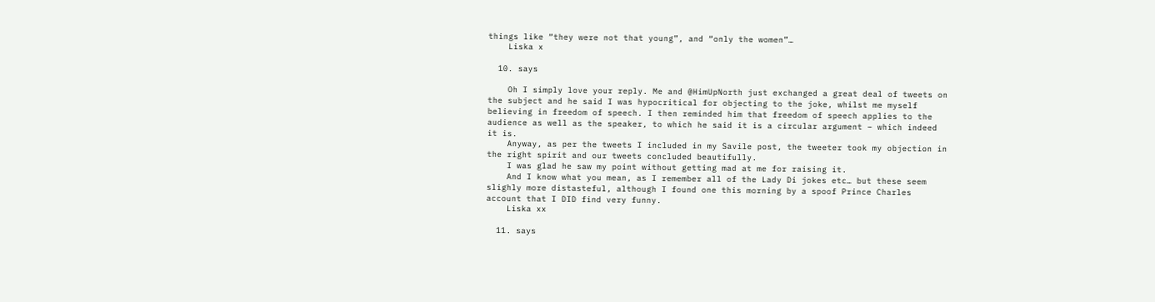things like “they were not that young”, and “only the women”…
    Liska x

  10. says

    Oh I simply love your reply. Me and @HimUpNorth just exchanged a great deal of tweets on the subject and he said I was hypocritical for objecting to the joke, whilst me myself believing in freedom of speech. I then reminded him that freedom of speech applies to the audience as well as the speaker, to which he said it is a circular argument – which indeed it is.
    Anyway, as per the tweets I included in my Savile post, the tweeter took my objection in the right spirit and our tweets concluded beautifully.
    I was glad he saw my point without getting mad at me for raising it.
    And I know what you mean, as I remember all of the Lady Di jokes etc… but these seem slighly more distasteful, although I found one this morning by a spoof Prince Charles account that I DID find very funny.
    Liska xx

  11. says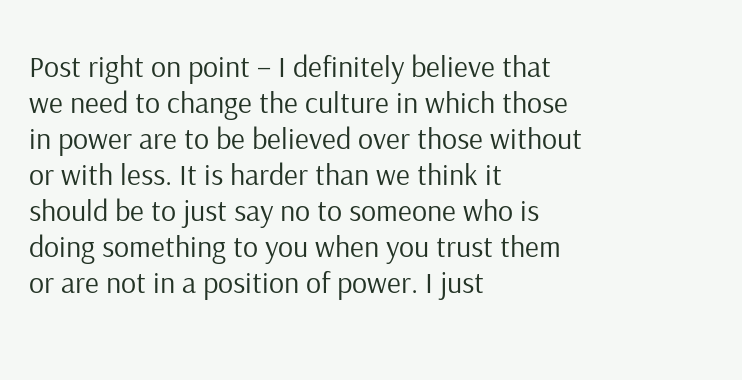Post right on point – I definitely believe that we need to change the culture in which those in power are to be believed over those without or with less. It is harder than we think it should be to just say no to someone who is doing something to you when you trust them or are not in a position of power. I just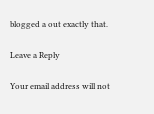blogged a out exactly that.

Leave a Reply

Your email address will not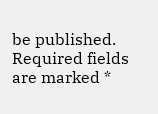be published. Required fields are marked *